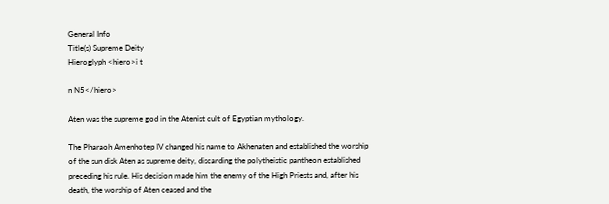General Info
Title(s) Supreme Deity
Hieroglyph <hiero>i t

n N5</hiero>

Aten was the supreme god in the Atenist cult of Egyptian mythology.

The Pharaoh Amenhotep IV changed his name to Akhenaten and established the worship of the sun disk Aten as supreme deity, discarding the polytheistic pantheon established preceding his rule. His decision made him the enemy of the High Priests and, after his death, the worship of Aten ceased and the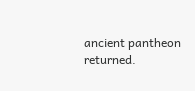ancient pantheon returned.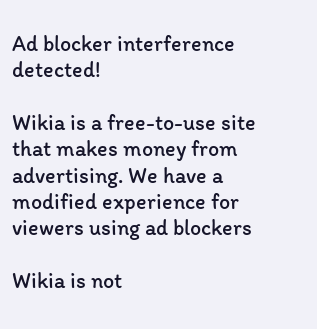Ad blocker interference detected!

Wikia is a free-to-use site that makes money from advertising. We have a modified experience for viewers using ad blockers

Wikia is not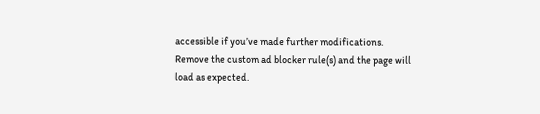accessible if you’ve made further modifications. Remove the custom ad blocker rule(s) and the page will load as expected.